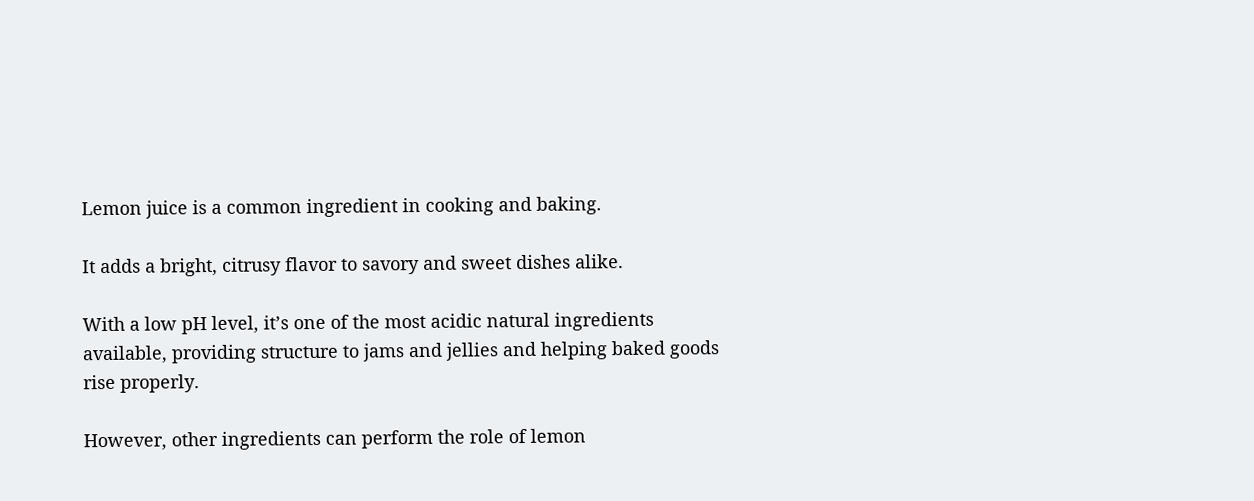Lemon juice is a common ingredient in cooking and baking.

It adds a bright, citrusy flavor to savory and sweet dishes alike.

With a low pH level, it’s one of the most acidic natural ingredients available, providing structure to jams and jellies and helping baked goods rise properly.

However, other ingredients can perform the role of lemon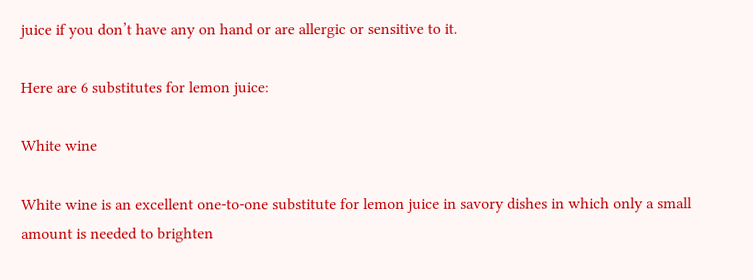juice if you don’t have any on hand or are allergic or sensitive to it.

Here are 6 substitutes for lemon juice:

White wine

White wine is an excellent one-to-one substitute for lemon juice in savory dishes in which only a small amount is needed to brighten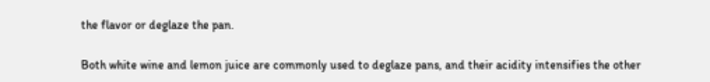the flavor or deglaze the pan.

Both white wine and lemon juice are commonly used to deglaze pans, and their acidity intensifies the other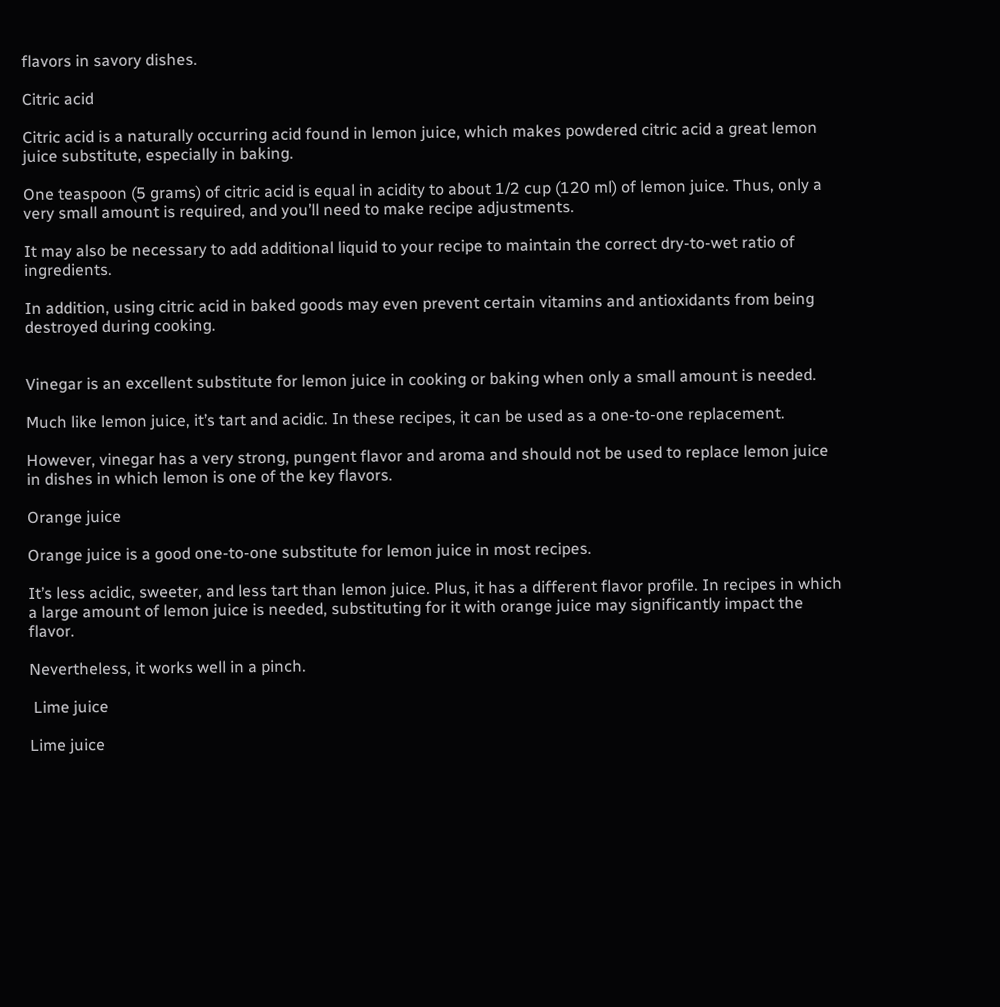flavors in savory dishes.

Citric acid

Citric acid is a naturally occurring acid found in lemon juice, which makes powdered citric acid a great lemon juice substitute, especially in baking.

One teaspoon (5 grams) of citric acid is equal in acidity to about 1/2 cup (120 ml) of lemon juice. Thus, only a very small amount is required, and you’ll need to make recipe adjustments.

It may also be necessary to add additional liquid to your recipe to maintain the correct dry-to-wet ratio of ingredients.

In addition, using citric acid in baked goods may even prevent certain vitamins and antioxidants from being destroyed during cooking.


Vinegar is an excellent substitute for lemon juice in cooking or baking when only a small amount is needed.

Much like lemon juice, it’s tart and acidic. In these recipes, it can be used as a one-to-one replacement.

However, vinegar has a very strong, pungent flavor and aroma and should not be used to replace lemon juice in dishes in which lemon is one of the key flavors.

Orange juice

Orange juice is a good one-to-one substitute for lemon juice in most recipes.

It’s less acidic, sweeter, and less tart than lemon juice. Plus, it has a different flavor profile. In recipes in which a large amount of lemon juice is needed, substituting for it with orange juice may significantly impact the flavor.

Nevertheless, it works well in a pinch.

 Lime juice

Lime juice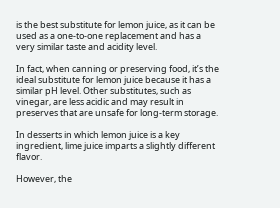is the best substitute for lemon juice, as it can be used as a one-to-one replacement and has a very similar taste and acidity level.

In fact, when canning or preserving food, it’s the ideal substitute for lemon juice because it has a similar pH level. Other substitutes, such as vinegar, are less acidic and may result in preserves that are unsafe for long-term storage.

In desserts in which lemon juice is a key ingredient, lime juice imparts a slightly different flavor.

However, the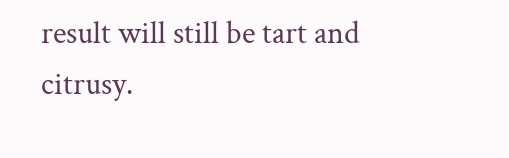result will still be tart and citrusy.